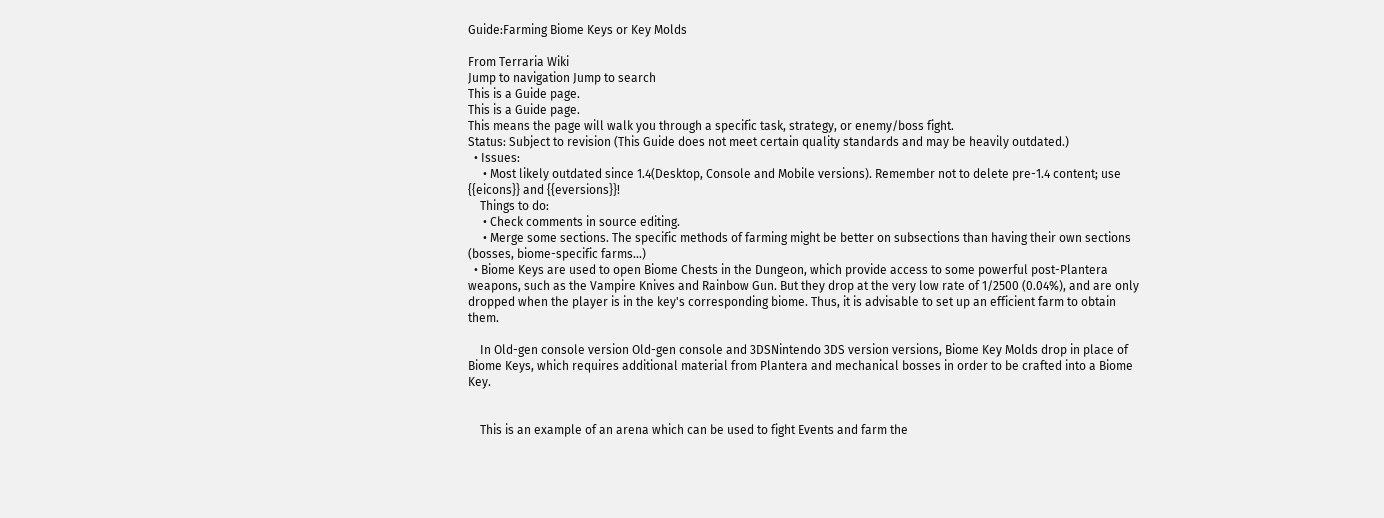Guide:Farming Biome Keys or Key Molds

From Terraria Wiki
Jump to navigation Jump to search
This is a Guide page.
This is a Guide page.
This means the page will walk you through a specific task, strategy, or enemy/boss fight.
Status: Subject to revision (This Guide does not meet certain quality standards and may be heavily outdated.)
  • Issues:
     • Most likely outdated since 1.4(Desktop, Console and Mobile versions). Remember not to delete pre-1.4 content; use {{eicons}} and {{eversions}}!
    Things to do:
     • Check comments in source editing.
     • Merge some sections. The specific methods of farming might be better on subsections than having their own sections (bosses, biome-specific farms...)
  • Biome Keys are used to open Biome Chests in the Dungeon, which provide access to some powerful post-Plantera weapons, such as the Vampire Knives and Rainbow Gun. But they drop at the very low rate of 1/2500 (0.04%), and are only dropped when the player is in the key's corresponding biome. Thus, it is advisable to set up an efficient farm to obtain them.

    In Old-gen console version Old-gen console and 3DSNintendo 3DS version versions, Biome Key Molds drop in place of Biome Keys, which requires additional material from Plantera and mechanical bosses in order to be crafted into a Biome Key.


    This is an example of an arena which can be used to fight Events and farm the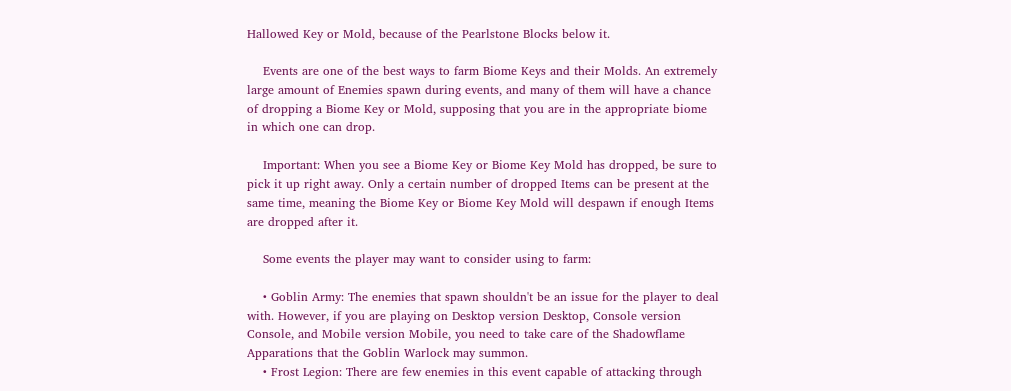Hallowed Key or Mold, because of the Pearlstone Blocks below it.

    Events are one of the best ways to farm Biome Keys and their Molds. An extremely large amount of Enemies spawn during events, and many of them will have a chance of dropping a Biome Key or Mold, supposing that you are in the appropriate biome in which one can drop.

    Important: When you see a Biome Key or Biome Key Mold has dropped, be sure to pick it up right away. Only a certain number of dropped Items can be present at the same time, meaning the Biome Key or Biome Key Mold will despawn if enough Items are dropped after it.

    Some events the player may want to consider using to farm:

    • Goblin Army: The enemies that spawn shouldn't be an issue for the player to deal with. However, if you are playing on Desktop version Desktop, Console version Console, and Mobile version Mobile, you need to take care of the Shadowflame Apparations that the Goblin Warlock may summon.
    • Frost Legion: There are few enemies in this event capable of attacking through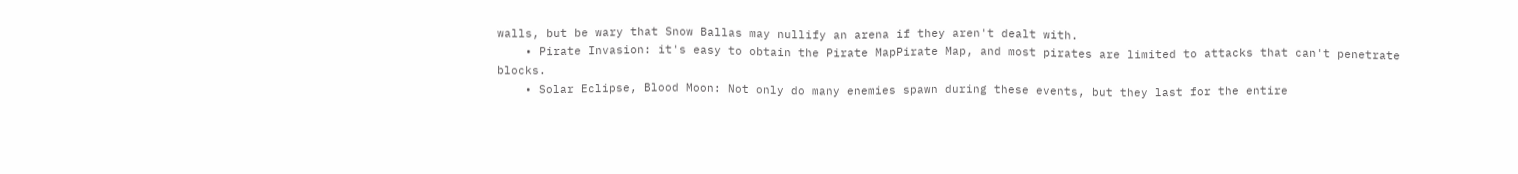walls, but be wary that Snow Ballas may nullify an arena if they aren't dealt with.
    • Pirate Invasion: it's easy to obtain the Pirate MapPirate Map, and most pirates are limited to attacks that can't penetrate blocks.
    • Solar Eclipse, Blood Moon: Not only do many enemies spawn during these events, but they last for the entire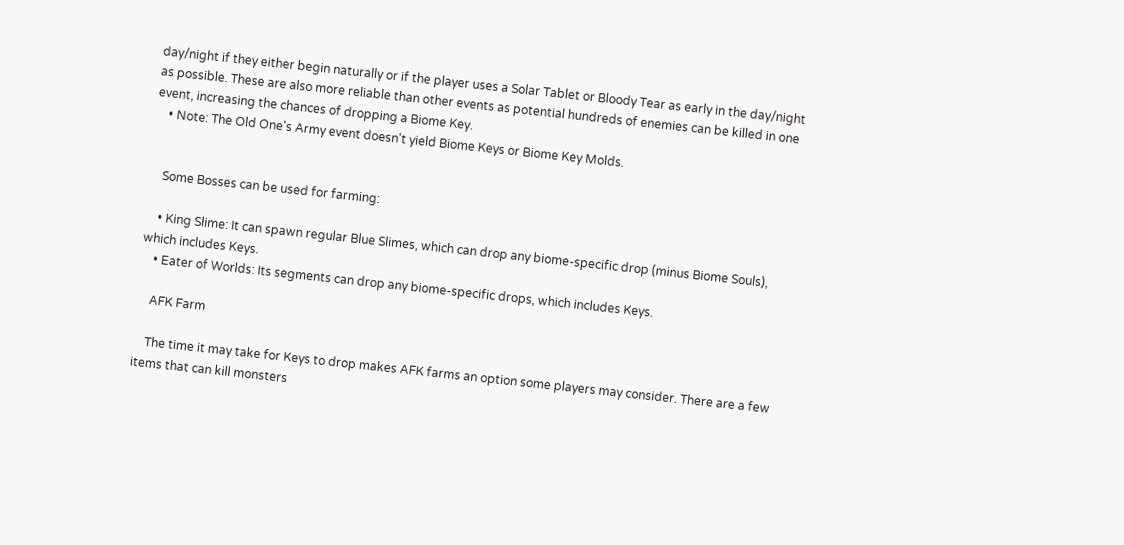day/night if they either begin naturally or if the player uses a Solar Tablet or Bloody Tear as early in the day/night as possible. These are also more reliable than other events as potential hundreds of enemies can be killed in one event, increasing the chances of dropping a Biome Key.
    • Note: The Old One's Army event doesn't yield Biome Keys or Biome Key Molds.


    Some Bosses can be used for farming:

    • King Slime: It can spawn regular Blue Slimes, which can drop any biome-specific drop (minus Biome Souls), which includes Keys.
    • Eater of Worlds: Its segments can drop any biome-specific drops, which includes Keys.

    AFK Farm

    The time it may take for Keys to drop makes AFK farms an option some players may consider. There are a few items that can kill monsters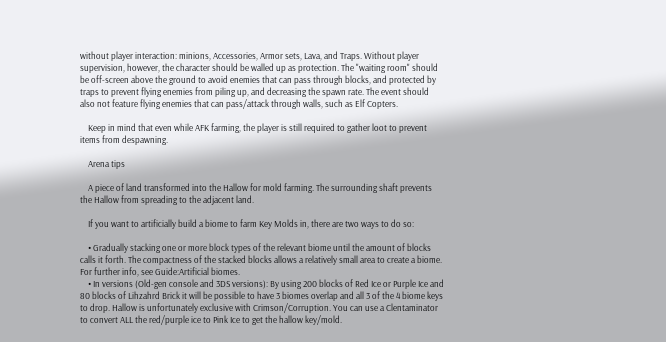without player interaction: minions, Accessories, Armor sets, Lava, and Traps. Without player supervision, however, the character should be walled up as protection. The "waiting room" should be off-screen above the ground to avoid enemies that can pass through blocks, and protected by traps to prevent flying enemies from piling up, and decreasing the spawn rate. The event should also not feature flying enemies that can pass/attack through walls, such as Elf Copters.

    Keep in mind that even while AFK farming, the player is still required to gather loot to prevent items from despawning.

    Arena tips

    A piece of land transformed into the Hallow for mold farming. The surrounding shaft prevents the Hallow from spreading to the adjacent land.

    If you want to artificially build a biome to farm Key Molds in, there are two ways to do so:

    • Gradually stacking one or more block types of the relevant biome until the amount of blocks calls it forth. The compactness of the stacked blocks allows a relatively small area to create a biome. For further info, see Guide:Artificial biomes.
    • In versions (Old-gen console and 3DS versions): By using 200 blocks of Red Ice or Purple Ice and 80 blocks of Lihzahrd Brick it will be possible to have 3 biomes overlap and all 3 of the 4 biome keys to drop. Hallow is unfortunately exclusive with Crimson/Corruption. You can use a Clentaminator to convert ALL the red/purple ice to Pink Ice to get the hallow key/mold.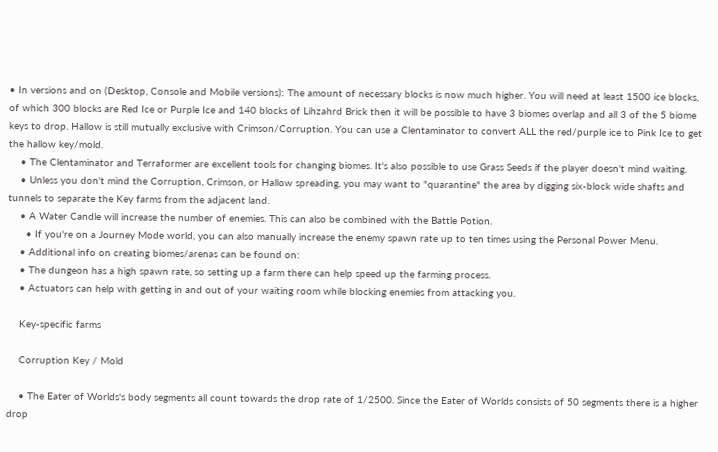• In versions and on (Desktop, Console and Mobile versions): The amount of necessary blocks is now much higher. You will need at least 1500 ice blocks, of which 300 blocks are Red Ice or Purple Ice and 140 blocks of Lihzahrd Brick then it will be possible to have 3 biomes overlap and all 3 of the 5 biome keys to drop. Hallow is still mutually exclusive with Crimson/Corruption. You can use a Clentaminator to convert ALL the red/purple ice to Pink Ice to get the hallow key/mold.
    • The Clentaminator and Terraformer are excellent tools for changing biomes. It's also possible to use Grass Seeds if the player doesn't mind waiting.
    • Unless you don't mind the Corruption, Crimson, or Hallow spreading, you may want to "quarantine" the area by digging six-block wide shafts and tunnels to separate the Key farms from the adjacent land.
    • A Water Candle will increase the number of enemies. This can also be combined with the Battle Potion.
      • If you're on a Journey Mode world, you can also manually increase the enemy spawn rate up to ten times using the Personal Power Menu.
    • Additional info on creating biomes/arenas can be found on:
    • The dungeon has a high spawn rate, so setting up a farm there can help speed up the farming process.
    • Actuators can help with getting in and out of your waiting room while blocking enemies from attacking you.

    Key-specific farms

    Corruption Key / Mold

    • The Eater of Worlds's body segments all count towards the drop rate of 1/2500. Since the Eater of Worlds consists of 50 segments there is a higher drop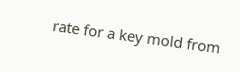rate for a key mold from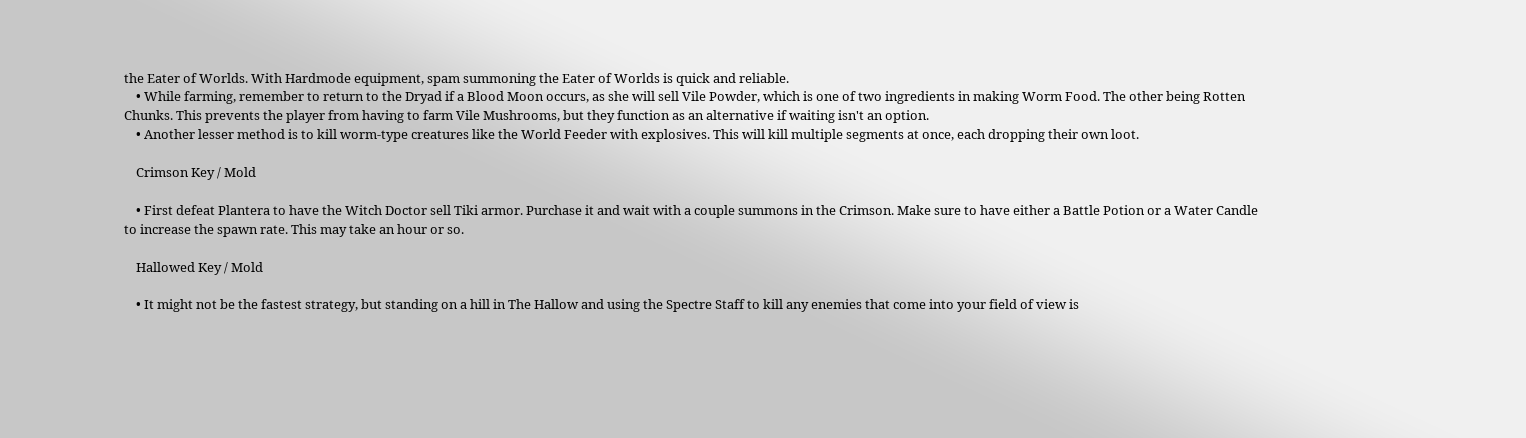the Eater of Worlds. With Hardmode equipment, spam summoning the Eater of Worlds is quick and reliable.
    • While farming, remember to return to the Dryad if a Blood Moon occurs, as she will sell Vile Powder, which is one of two ingredients in making Worm Food. The other being Rotten Chunks. This prevents the player from having to farm Vile Mushrooms, but they function as an alternative if waiting isn't an option.
    • Another lesser method is to kill worm-type creatures like the World Feeder with explosives. This will kill multiple segments at once, each dropping their own loot.

    Crimson Key / Mold

    • First defeat Plantera to have the Witch Doctor sell Tiki armor. Purchase it and wait with a couple summons in the Crimson. Make sure to have either a Battle Potion or a Water Candle to increase the spawn rate. This may take an hour or so.

    Hallowed Key / Mold

    • It might not be the fastest strategy, but standing on a hill in The Hallow and using the Spectre Staff to kill any enemies that come into your field of view is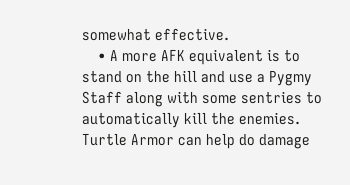somewhat effective.
    • A more AFK equivalent is to stand on the hill and use a Pygmy Staff along with some sentries to automatically kill the enemies. Turtle Armor can help do damage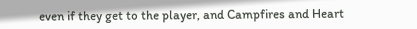even if they get to the player, and Campfires and Heart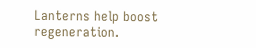Lanterns help boost regeneration.